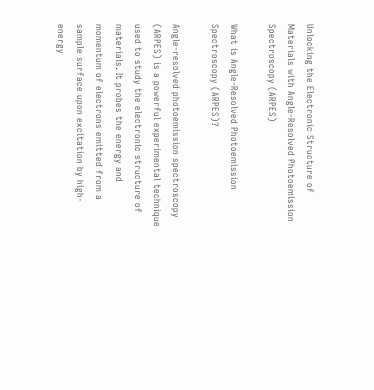Unlocking the Electronic Structure of Materials with Angle-Resolved Photoemission Spectroscopy (ARPES)

What is Angle-Resolved Photoemission Spectroscopy (ARPES)?

Angle-resolved photoemission spectroscopy (ARPES) is a powerful experimental technique used to study the electronic structure of materials. It probes the energy and momentum of electrons emitted from a sample surface upon excitation by high-energy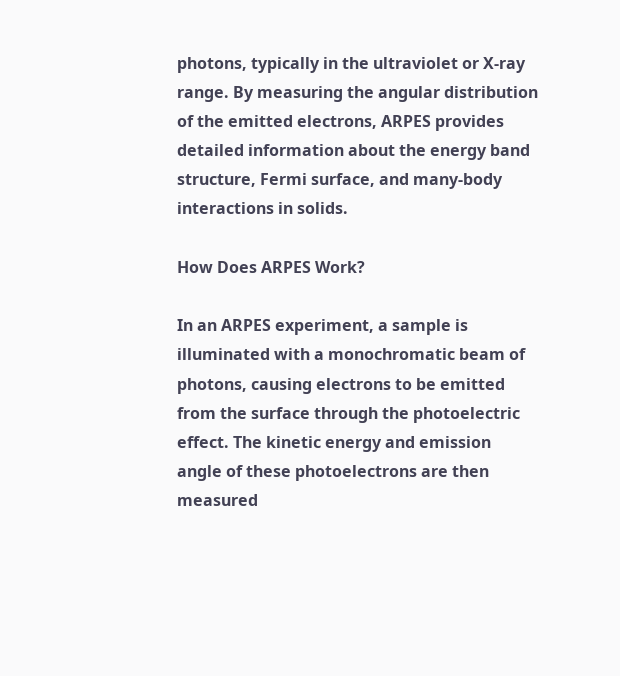photons, typically in the ultraviolet or X-ray range. By measuring the angular distribution of the emitted electrons, ARPES provides detailed information about the energy band structure, Fermi surface, and many-body interactions in solids.

How Does ARPES Work?

In an ARPES experiment, a sample is illuminated with a monochromatic beam of photons, causing electrons to be emitted from the surface through the photoelectric effect. The kinetic energy and emission angle of these photoelectrons are then measured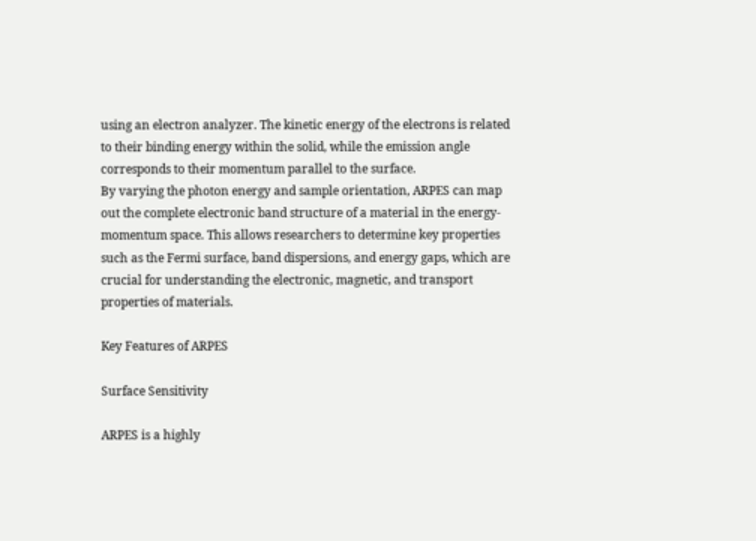using an electron analyzer. The kinetic energy of the electrons is related to their binding energy within the solid, while the emission angle corresponds to their momentum parallel to the surface.
By varying the photon energy and sample orientation, ARPES can map out the complete electronic band structure of a material in the energy-momentum space. This allows researchers to determine key properties such as the Fermi surface, band dispersions, and energy gaps, which are crucial for understanding the electronic, magnetic, and transport properties of materials.

Key Features of ARPES

Surface Sensitivity

ARPES is a highly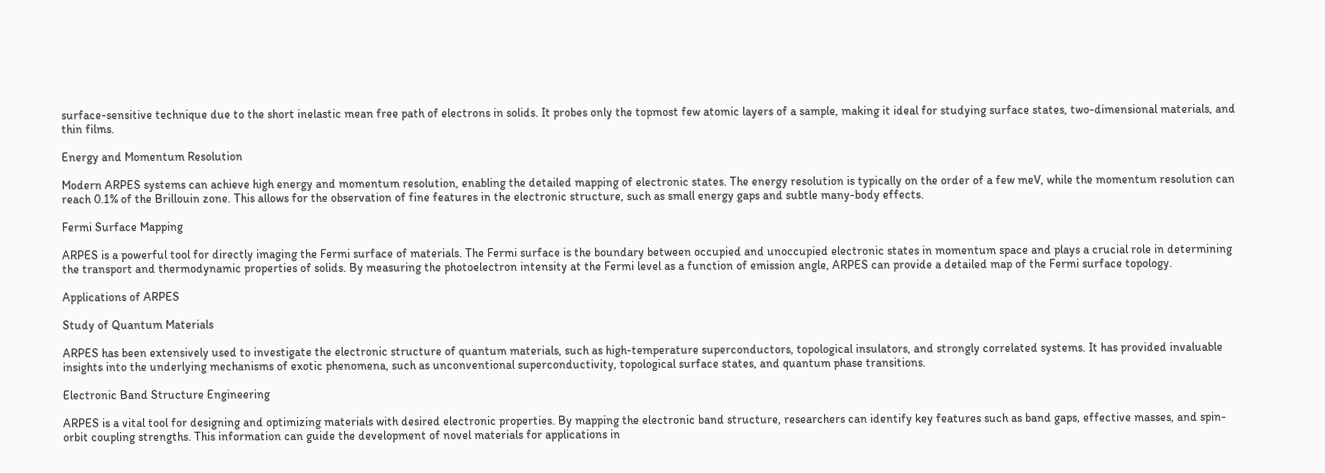surface-sensitive technique due to the short inelastic mean free path of electrons in solids. It probes only the topmost few atomic layers of a sample, making it ideal for studying surface states, two-dimensional materials, and thin films.

Energy and Momentum Resolution

Modern ARPES systems can achieve high energy and momentum resolution, enabling the detailed mapping of electronic states. The energy resolution is typically on the order of a few meV, while the momentum resolution can reach 0.1% of the Brillouin zone. This allows for the observation of fine features in the electronic structure, such as small energy gaps and subtle many-body effects.

Fermi Surface Mapping

ARPES is a powerful tool for directly imaging the Fermi surface of materials. The Fermi surface is the boundary between occupied and unoccupied electronic states in momentum space and plays a crucial role in determining the transport and thermodynamic properties of solids. By measuring the photoelectron intensity at the Fermi level as a function of emission angle, ARPES can provide a detailed map of the Fermi surface topology.

Applications of ARPES

Study of Quantum Materials

ARPES has been extensively used to investigate the electronic structure of quantum materials, such as high-temperature superconductors, topological insulators, and strongly correlated systems. It has provided invaluable insights into the underlying mechanisms of exotic phenomena, such as unconventional superconductivity, topological surface states, and quantum phase transitions.

Electronic Band Structure Engineering

ARPES is a vital tool for designing and optimizing materials with desired electronic properties. By mapping the electronic band structure, researchers can identify key features such as band gaps, effective masses, and spin-orbit coupling strengths. This information can guide the development of novel materials for applications in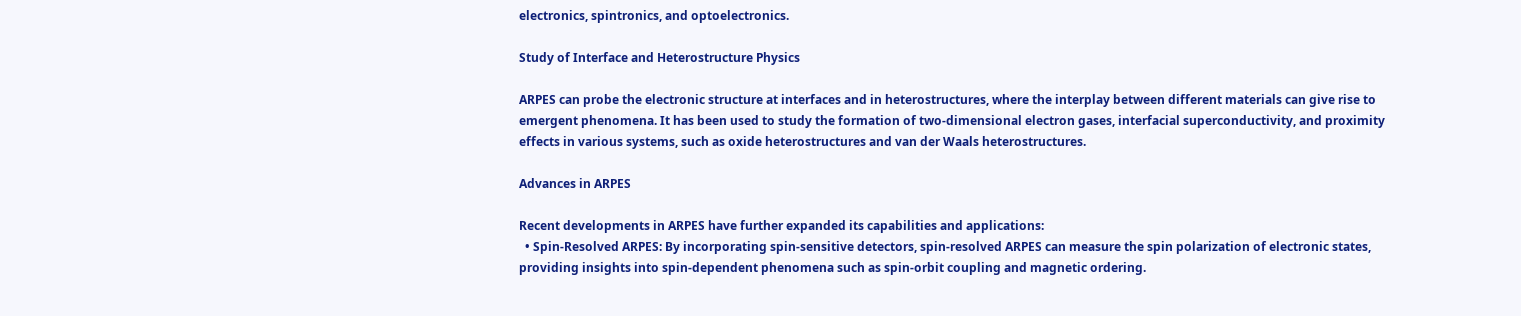electronics, spintronics, and optoelectronics.

Study of Interface and Heterostructure Physics

ARPES can probe the electronic structure at interfaces and in heterostructures, where the interplay between different materials can give rise to emergent phenomena. It has been used to study the formation of two-dimensional electron gases, interfacial superconductivity, and proximity effects in various systems, such as oxide heterostructures and van der Waals heterostructures.

Advances in ARPES

Recent developments in ARPES have further expanded its capabilities and applications:
  • Spin-Resolved ARPES: By incorporating spin-sensitive detectors, spin-resolved ARPES can measure the spin polarization of electronic states, providing insights into spin-dependent phenomena such as spin-orbit coupling and magnetic ordering.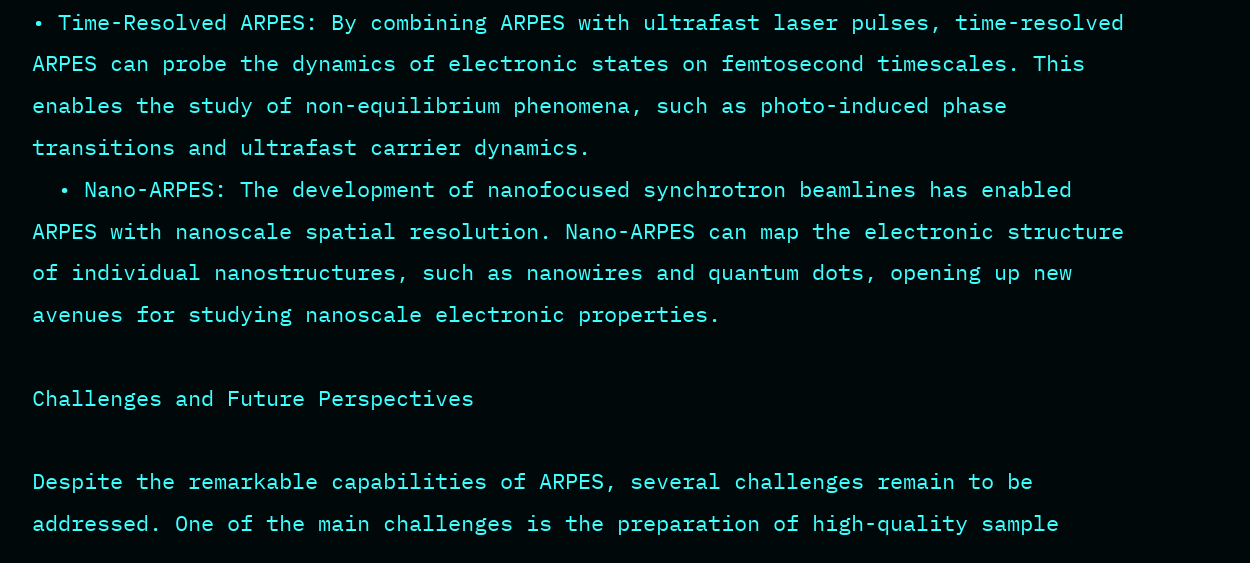• Time-Resolved ARPES: By combining ARPES with ultrafast laser pulses, time-resolved ARPES can probe the dynamics of electronic states on femtosecond timescales. This enables the study of non-equilibrium phenomena, such as photo-induced phase transitions and ultrafast carrier dynamics.
  • Nano-ARPES: The development of nanofocused synchrotron beamlines has enabled ARPES with nanoscale spatial resolution. Nano-ARPES can map the electronic structure of individual nanostructures, such as nanowires and quantum dots, opening up new avenues for studying nanoscale electronic properties.

Challenges and Future Perspectives

Despite the remarkable capabilities of ARPES, several challenges remain to be addressed. One of the main challenges is the preparation of high-quality sample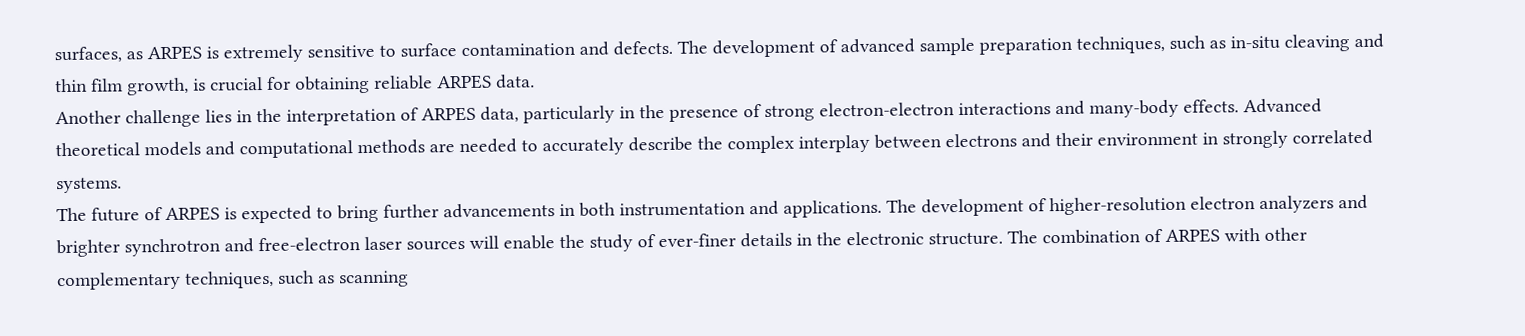surfaces, as ARPES is extremely sensitive to surface contamination and defects. The development of advanced sample preparation techniques, such as in-situ cleaving and thin film growth, is crucial for obtaining reliable ARPES data.
Another challenge lies in the interpretation of ARPES data, particularly in the presence of strong electron-electron interactions and many-body effects. Advanced theoretical models and computational methods are needed to accurately describe the complex interplay between electrons and their environment in strongly correlated systems.
The future of ARPES is expected to bring further advancements in both instrumentation and applications. The development of higher-resolution electron analyzers and brighter synchrotron and free-electron laser sources will enable the study of ever-finer details in the electronic structure. The combination of ARPES with other complementary techniques, such as scanning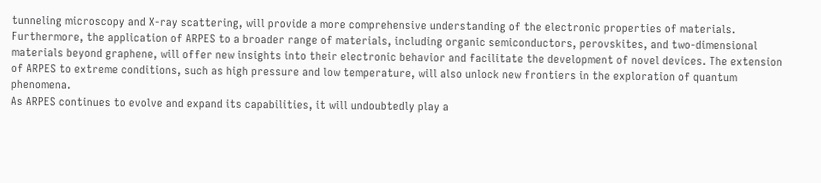tunneling microscopy and X-ray scattering, will provide a more comprehensive understanding of the electronic properties of materials.
Furthermore, the application of ARPES to a broader range of materials, including organic semiconductors, perovskites, and two-dimensional materials beyond graphene, will offer new insights into their electronic behavior and facilitate the development of novel devices. The extension of ARPES to extreme conditions, such as high pressure and low temperature, will also unlock new frontiers in the exploration of quantum phenomena.
As ARPES continues to evolve and expand its capabilities, it will undoubtedly play a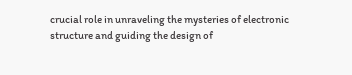crucial role in unraveling the mysteries of electronic structure and guiding the design of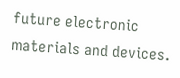future electronic materials and devices.